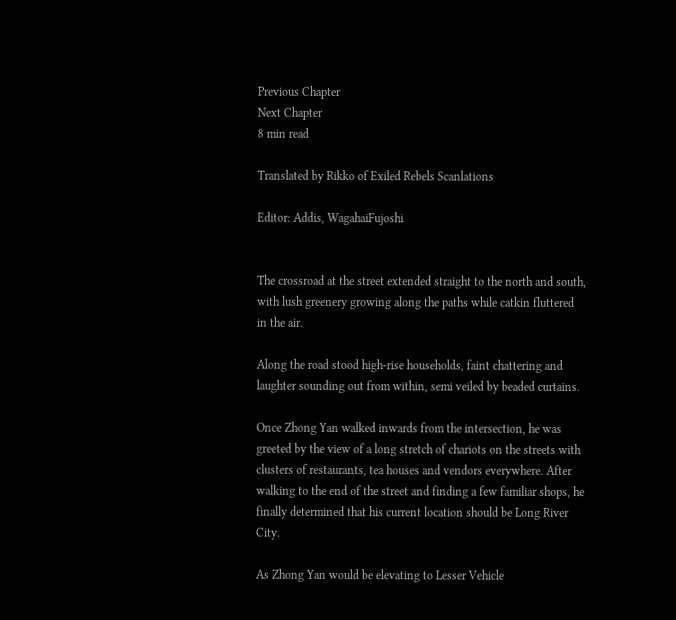Previous Chapter
Next Chapter
8 min read

Translated by Rikko of Exiled Rebels Scanlations

Editor: Addis, WagahaiFujoshi


The crossroad at the street extended straight to the north and south, with lush greenery growing along the paths while catkin fluttered in the air.

Along the road stood high-rise households, faint chattering and laughter sounding out from within, semi veiled by beaded curtains.

Once Zhong Yan walked inwards from the intersection, he was greeted by the view of a long stretch of chariots on the streets with clusters of restaurants, tea houses and vendors everywhere. After walking to the end of the street and finding a few familiar shops, he finally determined that his current location should be Long River City.

As Zhong Yan would be elevating to Lesser Vehicle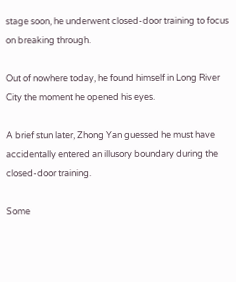stage soon, he underwent closed-door training to focus on breaking through.

Out of nowhere today, he found himself in Long River City the moment he opened his eyes.

A brief stun later, Zhong Yan guessed he must have accidentally entered an illusory boundary during the closed-door training.

Some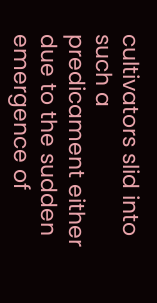cultivators slid into such a predicament either due to the sudden emergence of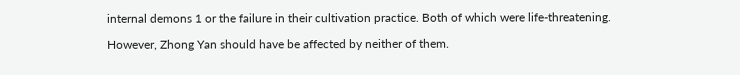internal demons 1 or the failure in their cultivation practice. Both of which were life-threatening.

However, Zhong Yan should have be affected by neither of them.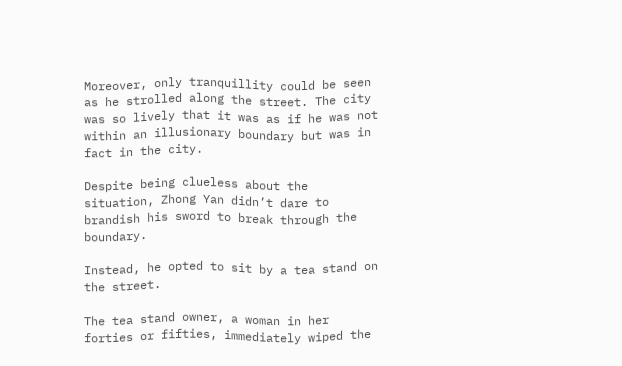Moreover, only tranquillity could be seen as he strolled along the street. The city was so lively that it was as if he was not within an illusionary boundary but was in fact in the city.

Despite being clueless about the situation, Zhong Yan didn’t dare to brandish his sword to break through the boundary.

Instead, he opted to sit by a tea stand on the street.

The tea stand owner, a woman in her forties or fifties, immediately wiped the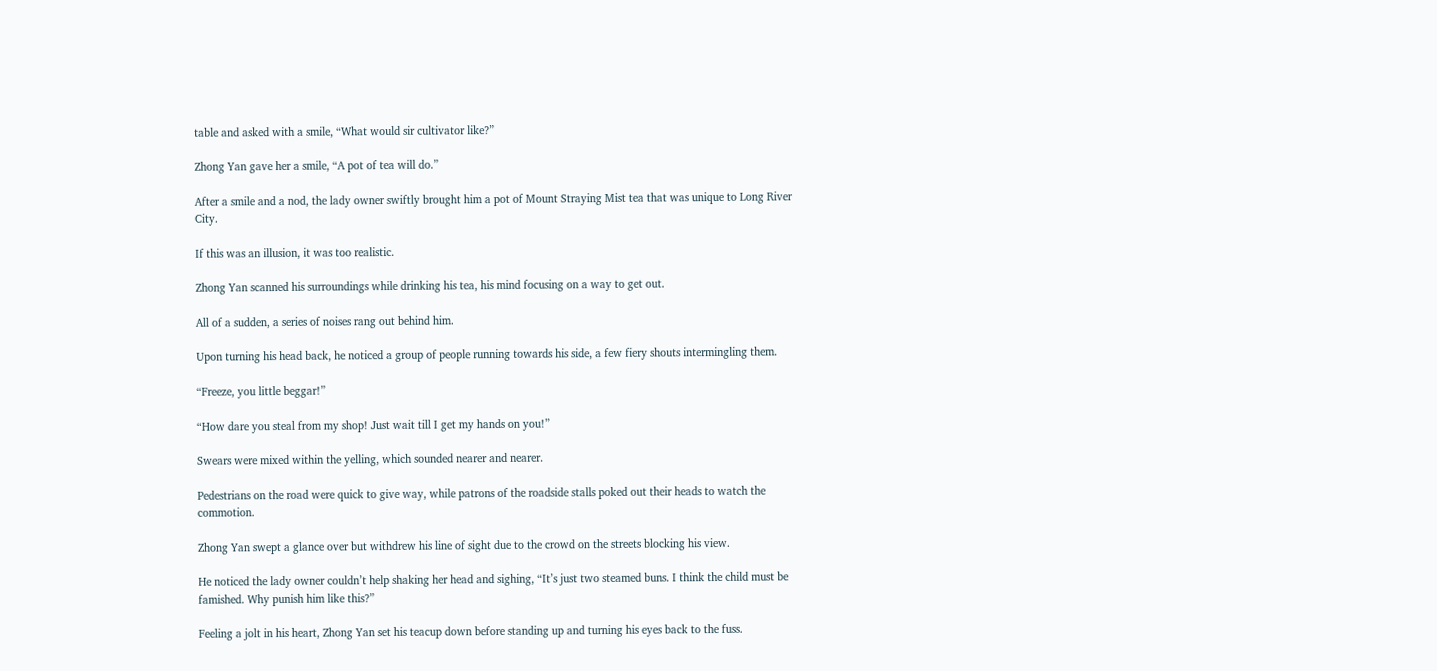table and asked with a smile, “What would sir cultivator like?”

Zhong Yan gave her a smile, “A pot of tea will do.”

After a smile and a nod, the lady owner swiftly brought him a pot of Mount Straying Mist tea that was unique to Long River City.

If this was an illusion, it was too realistic.

Zhong Yan scanned his surroundings while drinking his tea, his mind focusing on a way to get out.

All of a sudden, a series of noises rang out behind him.

Upon turning his head back, he noticed a group of people running towards his side, a few fiery shouts intermingling them.

“Freeze, you little beggar!”

“How dare you steal from my shop! Just wait till I get my hands on you!”

Swears were mixed within the yelling, which sounded nearer and nearer.

Pedestrians on the road were quick to give way, while patrons of the roadside stalls poked out their heads to watch the commotion.

Zhong Yan swept a glance over but withdrew his line of sight due to the crowd on the streets blocking his view.

He noticed the lady owner couldn’t help shaking her head and sighing, “It’s just two steamed buns. I think the child must be famished. Why punish him like this?”

Feeling a jolt in his heart, Zhong Yan set his teacup down before standing up and turning his eyes back to the fuss.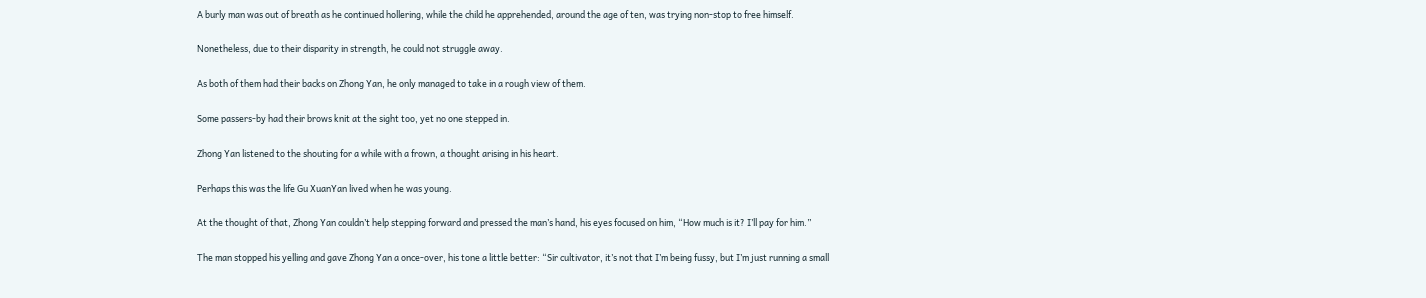A burly man was out of breath as he continued hollering, while the child he apprehended, around the age of ten, was trying non-stop to free himself.

Nonetheless, due to their disparity in strength, he could not struggle away.

As both of them had their backs on Zhong Yan, he only managed to take in a rough view of them.

Some passers-by had their brows knit at the sight too, yet no one stepped in.

Zhong Yan listened to the shouting for a while with a frown, a thought arising in his heart.

Perhaps this was the life Gu XuanYan lived when he was young.

At the thought of that, Zhong Yan couldn’t help stepping forward and pressed the man’s hand, his eyes focused on him, “How much is it? I’ll pay for him.”

The man stopped his yelling and gave Zhong Yan a once-over, his tone a little better: “Sir cultivator, it’s not that I’m being fussy, but I’m just running a small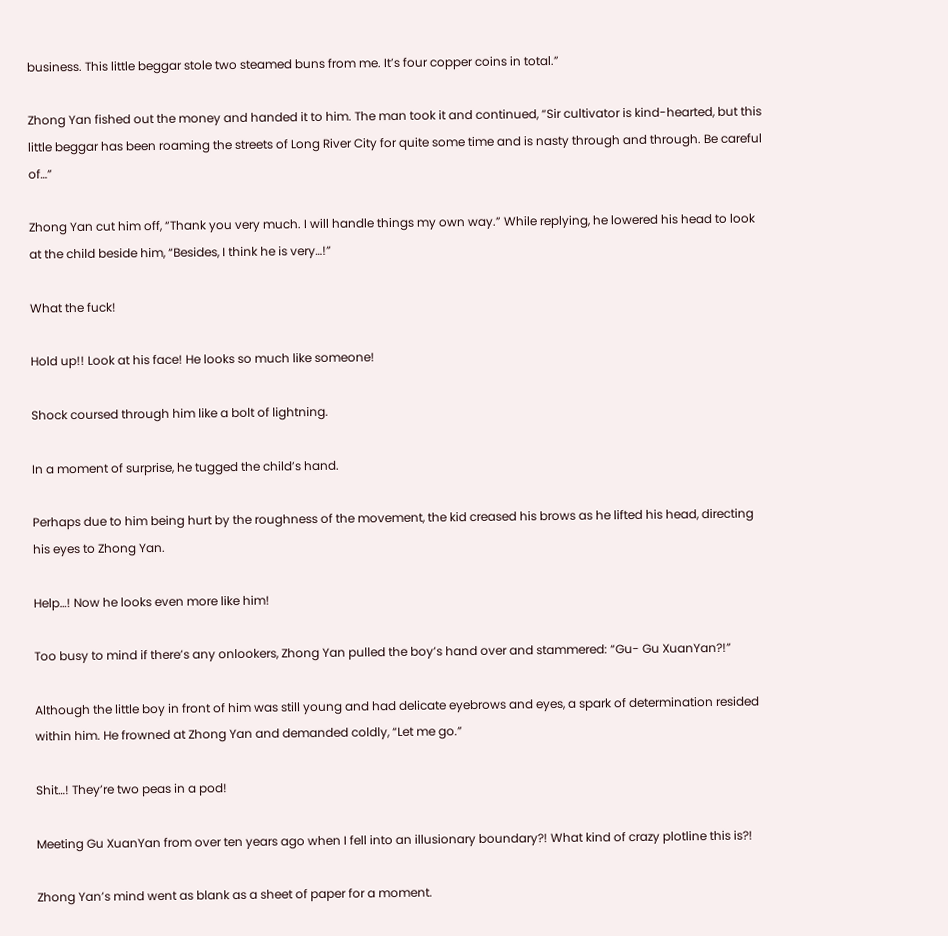business. This little beggar stole two steamed buns from me. It’s four copper coins in total.”

Zhong Yan fished out the money and handed it to him. The man took it and continued, “Sir cultivator is kind-hearted, but this little beggar has been roaming the streets of Long River City for quite some time and is nasty through and through. Be careful of…”

Zhong Yan cut him off, “Thank you very much. I will handle things my own way.” While replying, he lowered his head to look at the child beside him, “Besides, I think he is very…!”

What the fuck!

Hold up!! Look at his face! He looks so much like someone!

Shock coursed through him like a bolt of lightning.

In a moment of surprise, he tugged the child’s hand.

Perhaps due to him being hurt by the roughness of the movement, the kid creased his brows as he lifted his head, directing his eyes to Zhong Yan.

Help…! Now he looks even more like him!

Too busy to mind if there’s any onlookers, Zhong Yan pulled the boy’s hand over and stammered: “Gu- Gu XuanYan?!”

Although the little boy in front of him was still young and had delicate eyebrows and eyes, a spark of determination resided within him. He frowned at Zhong Yan and demanded coldly, “Let me go.”

Shit…! They’re two peas in a pod!

Meeting Gu XuanYan from over ten years ago when I fell into an illusionary boundary?! What kind of crazy plotline this is?!

Zhong Yan’s mind went as blank as a sheet of paper for a moment.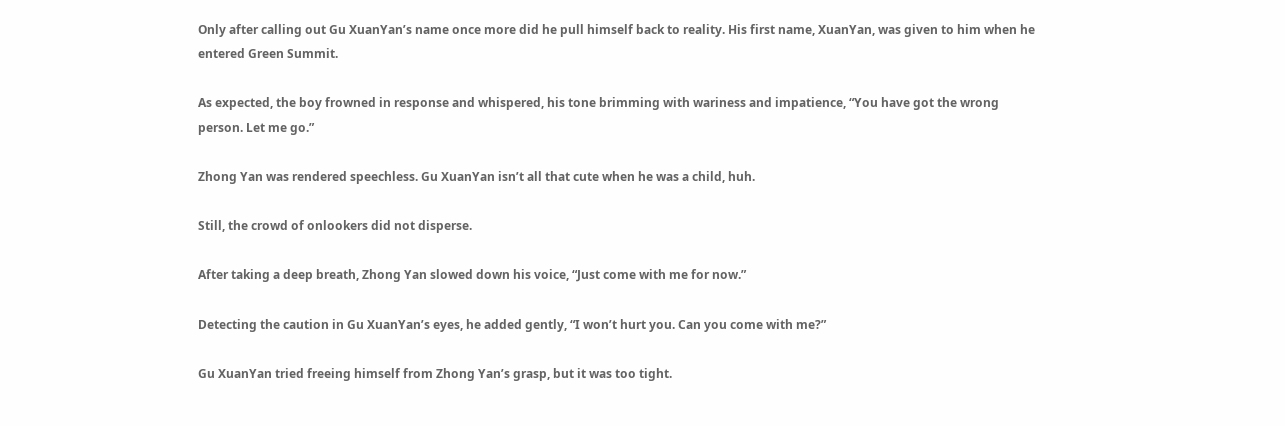Only after calling out Gu XuanYan’s name once more did he pull himself back to reality. His first name, XuanYan, was given to him when he entered Green Summit.

As expected, the boy frowned in response and whispered, his tone brimming with wariness and impatience, “You have got the wrong person. Let me go.”

Zhong Yan was rendered speechless. Gu XuanYan isn’t all that cute when he was a child, huh.

Still, the crowd of onlookers did not disperse.

After taking a deep breath, Zhong Yan slowed down his voice, “Just come with me for now.”

Detecting the caution in Gu XuanYan’s eyes, he added gently, “I won’t hurt you. Can you come with me?”

Gu XuanYan tried freeing himself from Zhong Yan’s grasp, but it was too tight.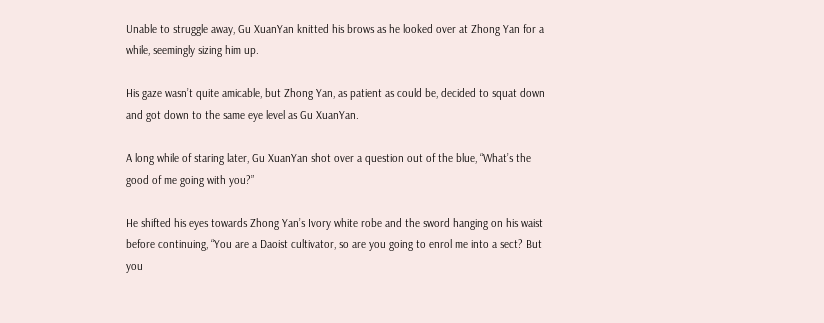Unable to struggle away, Gu XuanYan knitted his brows as he looked over at Zhong Yan for a while, seemingly sizing him up.

His gaze wasn’t quite amicable, but Zhong Yan, as patient as could be, decided to squat down and got down to the same eye level as Gu XuanYan.

A long while of staring later, Gu XuanYan shot over a question out of the blue, “What’s the good of me going with you?”

He shifted his eyes towards Zhong Yan’s Ivory white robe and the sword hanging on his waist before continuing, “You are a Daoist cultivator, so are you going to enrol me into a sect? But you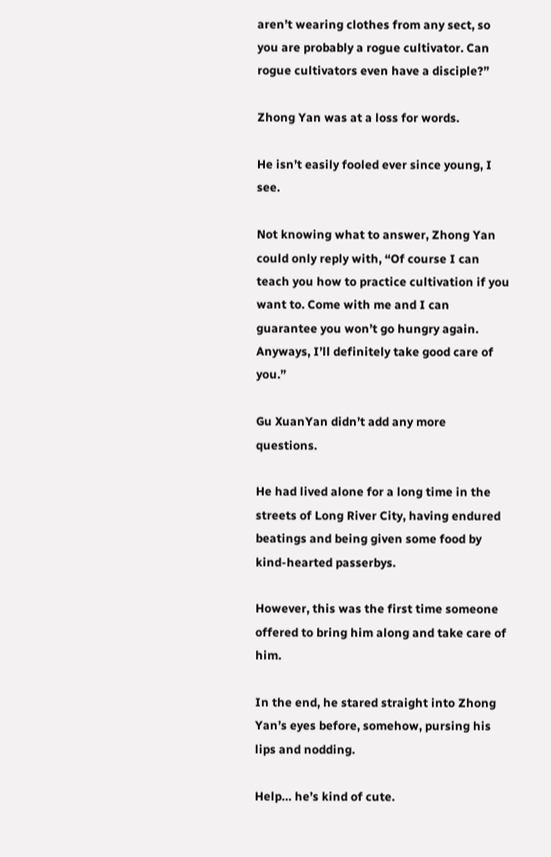aren’t wearing clothes from any sect, so you are probably a rogue cultivator. Can rogue cultivators even have a disciple?”

Zhong Yan was at a loss for words.

He isn’t easily fooled ever since young, I see.

Not knowing what to answer, Zhong Yan could only reply with, “Of course I can teach you how to practice cultivation if you want to. Come with me and I can guarantee you won’t go hungry again. Anyways, I’ll definitely take good care of you.”

Gu XuanYan didn’t add any more questions.

He had lived alone for a long time in the streets of Long River City, having endured beatings and being given some food by kind-hearted passerbys.

However, this was the first time someone offered to bring him along and take care of him.

In the end, he stared straight into Zhong Yan’s eyes before, somehow, pursing his lips and nodding.

Help… he’s kind of cute.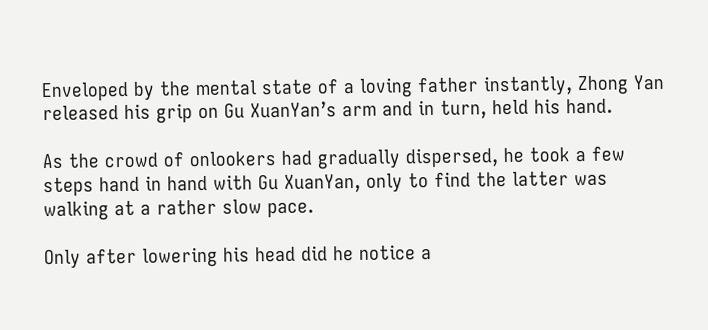Enveloped by the mental state of a loving father instantly, Zhong Yan released his grip on Gu XuanYan’s arm and in turn, held his hand.

As the crowd of onlookers had gradually dispersed, he took a few steps hand in hand with Gu XuanYan, only to find the latter was walking at a rather slow pace.

Only after lowering his head did he notice a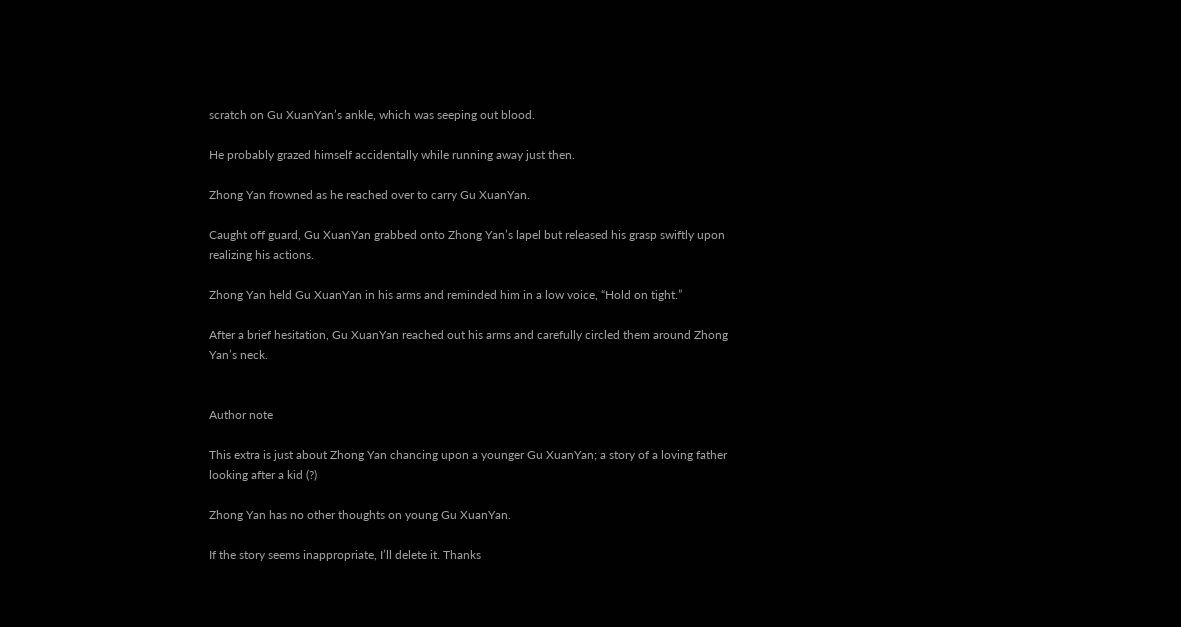scratch on Gu XuanYan’s ankle, which was seeping out blood.

He probably grazed himself accidentally while running away just then.

Zhong Yan frowned as he reached over to carry Gu XuanYan.

Caught off guard, Gu XuanYan grabbed onto Zhong Yan’s lapel but released his grasp swiftly upon realizing his actions.

Zhong Yan held Gu XuanYan in his arms and reminded him in a low voice, “Hold on tight.”

After a brief hesitation, Gu XuanYan reached out his arms and carefully circled them around Zhong Yan’s neck.


Author note

This extra is just about Zhong Yan chancing upon a younger Gu XuanYan; a story of a loving father looking after a kid (?)

Zhong Yan has no other thoughts on young Gu XuanYan.

If the story seems inappropriate, I’ll delete it. Thanks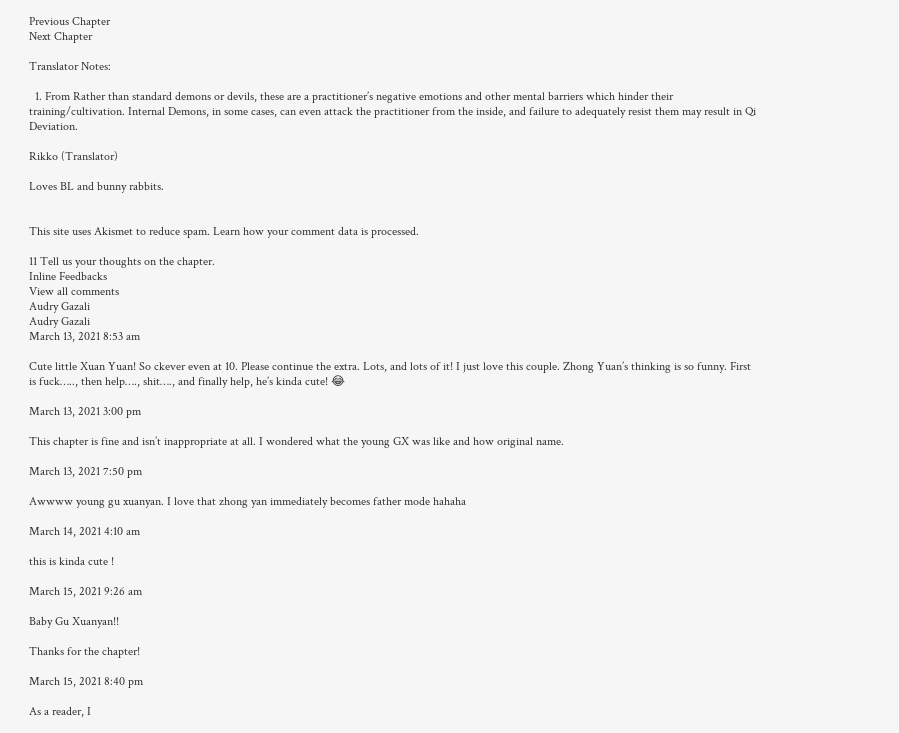Previous Chapter
Next Chapter

Translator Notes:

  1. From Rather than standard demons or devils, these are a practitioner’s negative emotions and other mental barriers which hinder their training/cultivation. Internal Demons, in some cases, can even attack the practitioner from the inside, and failure to adequately resist them may result in Qi Deviation.

Rikko (Translator)

Loves BL and bunny rabbits.


This site uses Akismet to reduce spam. Learn how your comment data is processed.

11 Tell us your thoughts on the chapter.
Inline Feedbacks
View all comments
Audry Gazali
Audry Gazali
March 13, 2021 8:53 am

Cute little Xuan Yuan! So ckever even at 10. Please continue the extra. Lots, and lots of it! I just love this couple. Zhong Yuan’s thinking is so funny. First is fuck….., then help…., shit…., and finally help, he’s kinda cute! 😂

March 13, 2021 3:00 pm

This chapter is fine and isn’t inappropriate at all. I wondered what the young GX was like and how original name.

March 13, 2021 7:50 pm

Awwww young gu xuanyan. I love that zhong yan immediately becomes father mode hahaha

March 14, 2021 4:10 am

this is kinda cute !

March 15, 2021 9:26 am

Baby Gu Xuanyan!!

Thanks for the chapter!

March 15, 2021 8:40 pm

As a reader, I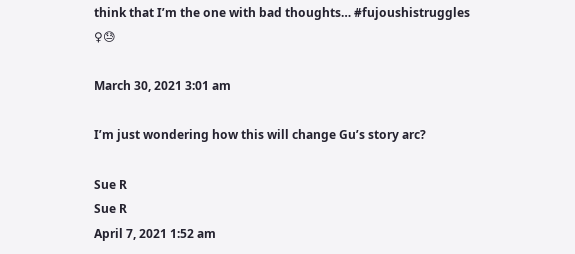think that I’m the one with bad thoughts… #fujoushistruggles ♀😓

March 30, 2021 3:01 am

I’m just wondering how this will change Gu’s story arc?

Sue R
Sue R
April 7, 2021 1:52 am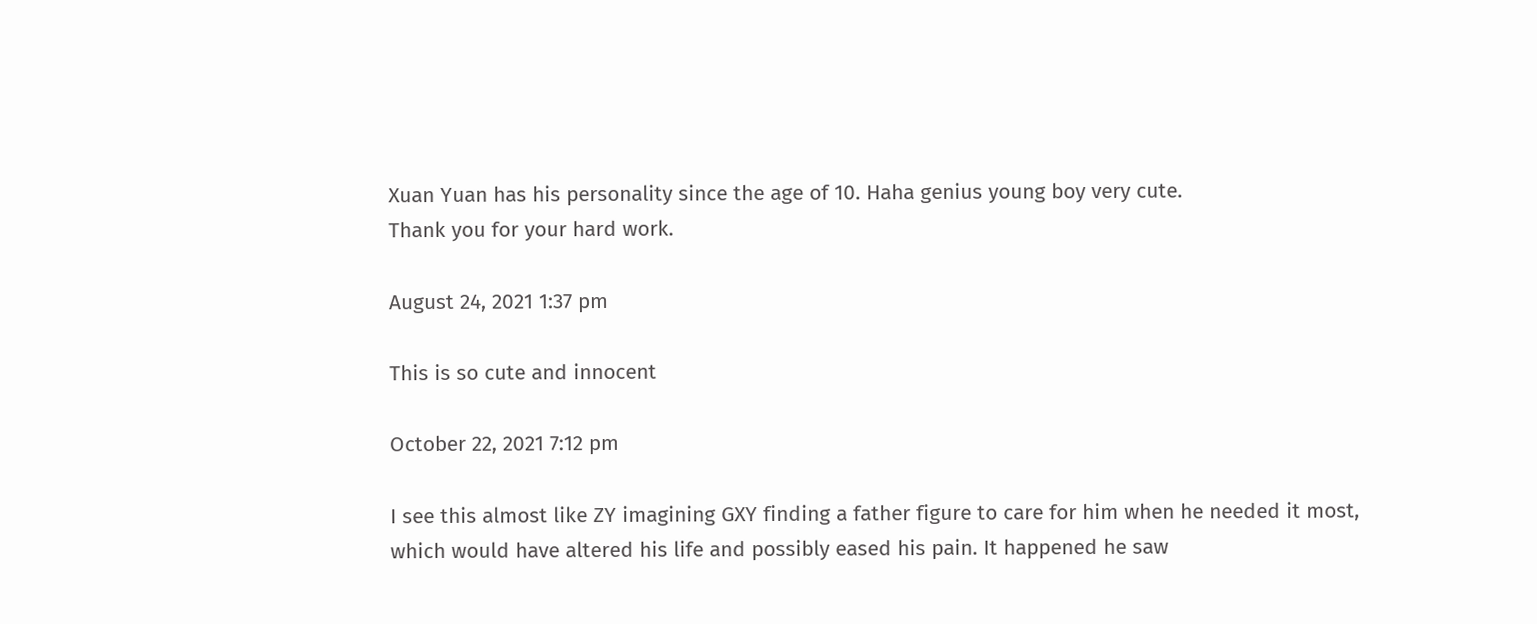Xuan Yuan has his personality since the age of 10. Haha genius young boy very cute.
Thank you for your hard work.

August 24, 2021 1:37 pm

This is so cute and innocent

October 22, 2021 7:12 pm

I see this almost like ZY imagining GXY finding a father figure to care for him when he needed it most, which would have altered his life and possibly eased his pain. It happened he saw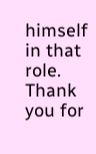himself in that role.
Thank you for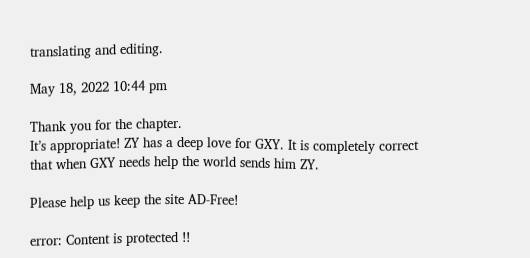translating and editing.

May 18, 2022 10:44 pm

Thank you for the chapter.
It’s appropriate! ZY has a deep love for GXY. It is completely correct that when GXY needs help the world sends him ZY.

Please help us keep the site AD-Free!

error: Content is protected !!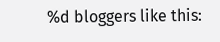%d bloggers like this: